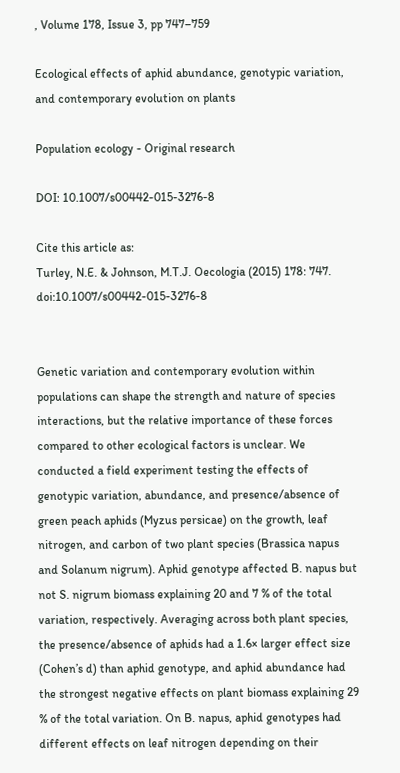, Volume 178, Issue 3, pp 747–759

Ecological effects of aphid abundance, genotypic variation, and contemporary evolution on plants

Population ecology - Original research

DOI: 10.1007/s00442-015-3276-8

Cite this article as:
Turley, N.E. & Johnson, M.T.J. Oecologia (2015) 178: 747. doi:10.1007/s00442-015-3276-8


Genetic variation and contemporary evolution within populations can shape the strength and nature of species interactions, but the relative importance of these forces compared to other ecological factors is unclear. We conducted a field experiment testing the effects of genotypic variation, abundance, and presence/absence of green peach aphids (Myzus persicae) on the growth, leaf nitrogen, and carbon of two plant species (Brassica napus and Solanum nigrum). Aphid genotype affected B. napus but not S. nigrum biomass explaining 20 and 7 % of the total variation, respectively. Averaging across both plant species, the presence/absence of aphids had a 1.6× larger effect size (Cohen’s d) than aphid genotype, and aphid abundance had the strongest negative effects on plant biomass explaining 29 % of the total variation. On B. napus, aphid genotypes had different effects on leaf nitrogen depending on their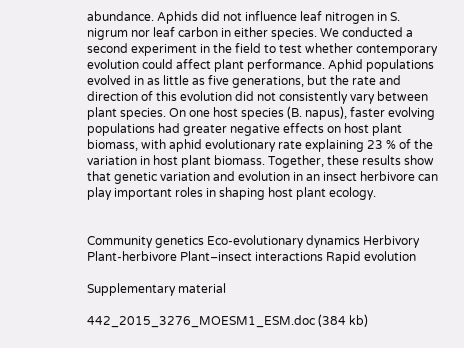abundance. Aphids did not influence leaf nitrogen in S. nigrum nor leaf carbon in either species. We conducted a second experiment in the field to test whether contemporary evolution could affect plant performance. Aphid populations evolved in as little as five generations, but the rate and direction of this evolution did not consistently vary between plant species. On one host species (B. napus), faster evolving populations had greater negative effects on host plant biomass, with aphid evolutionary rate explaining 23 % of the variation in host plant biomass. Together, these results show that genetic variation and evolution in an insect herbivore can play important roles in shaping host plant ecology.


Community genetics Eco-evolutionary dynamics Herbivory Plant-herbivore Plant–insect interactions Rapid evolution

Supplementary material

442_2015_3276_MOESM1_ESM.doc (384 kb)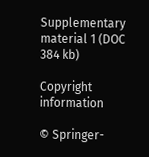Supplementary material 1 (DOC 384 kb)

Copyright information

© Springer-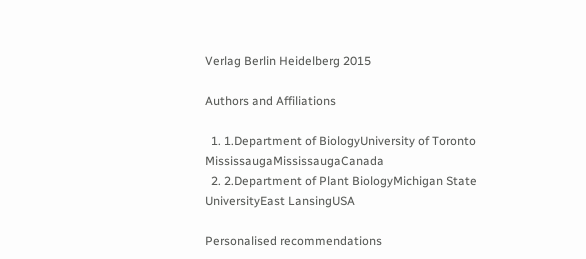Verlag Berlin Heidelberg 2015

Authors and Affiliations

  1. 1.Department of BiologyUniversity of Toronto MississaugaMississaugaCanada
  2. 2.Department of Plant BiologyMichigan State UniversityEast LansingUSA

Personalised recommendations